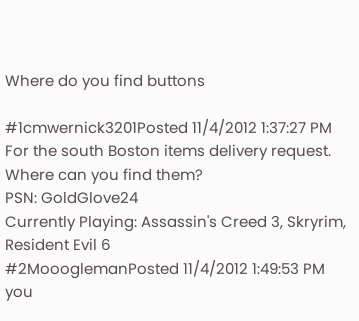Where do you find buttons

#1cmwernick3201Posted 11/4/2012 1:37:27 PM
For the south Boston items delivery request. Where can you find them?
PSN: GoldGlove24
Currently Playing: Assassin's Creed 3, Skryrim, Resident Evil 6
#2MoooglemanPosted 11/4/2012 1:49:53 PM
you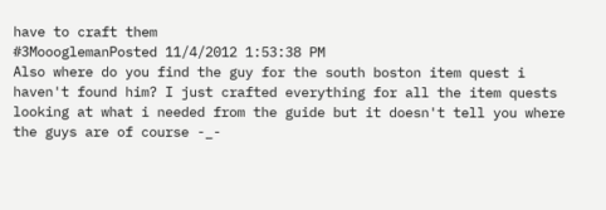have to craft them
#3MoooglemanPosted 11/4/2012 1:53:38 PM
Also where do you find the guy for the south boston item quest i haven't found him? I just crafted everything for all the item quests looking at what i needed from the guide but it doesn't tell you where the guys are of course -_-